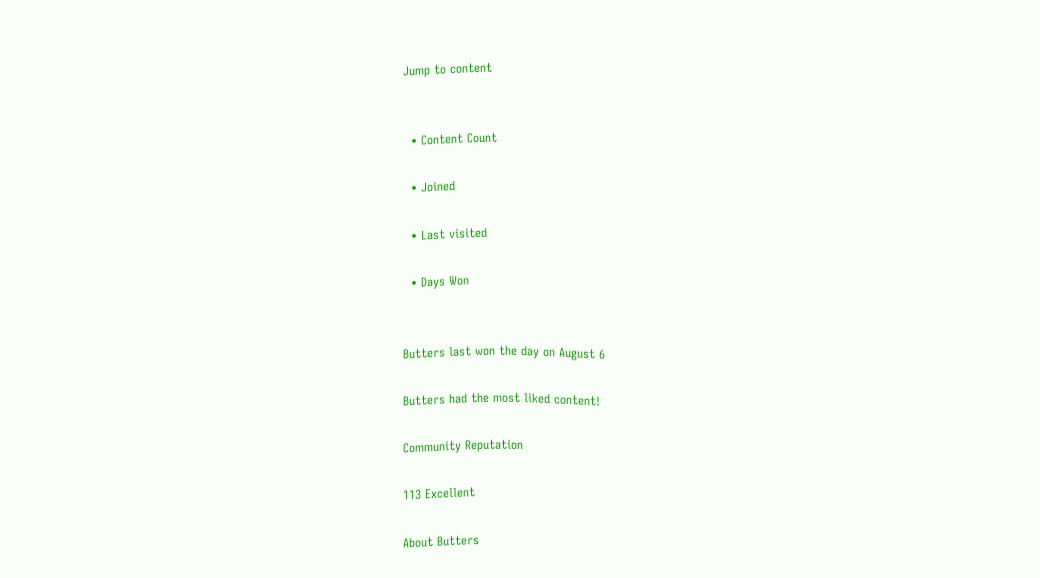Jump to content


  • Content Count

  • Joined

  • Last visited

  • Days Won


Butters last won the day on August 6

Butters had the most liked content!

Community Reputation

113 Excellent

About Butters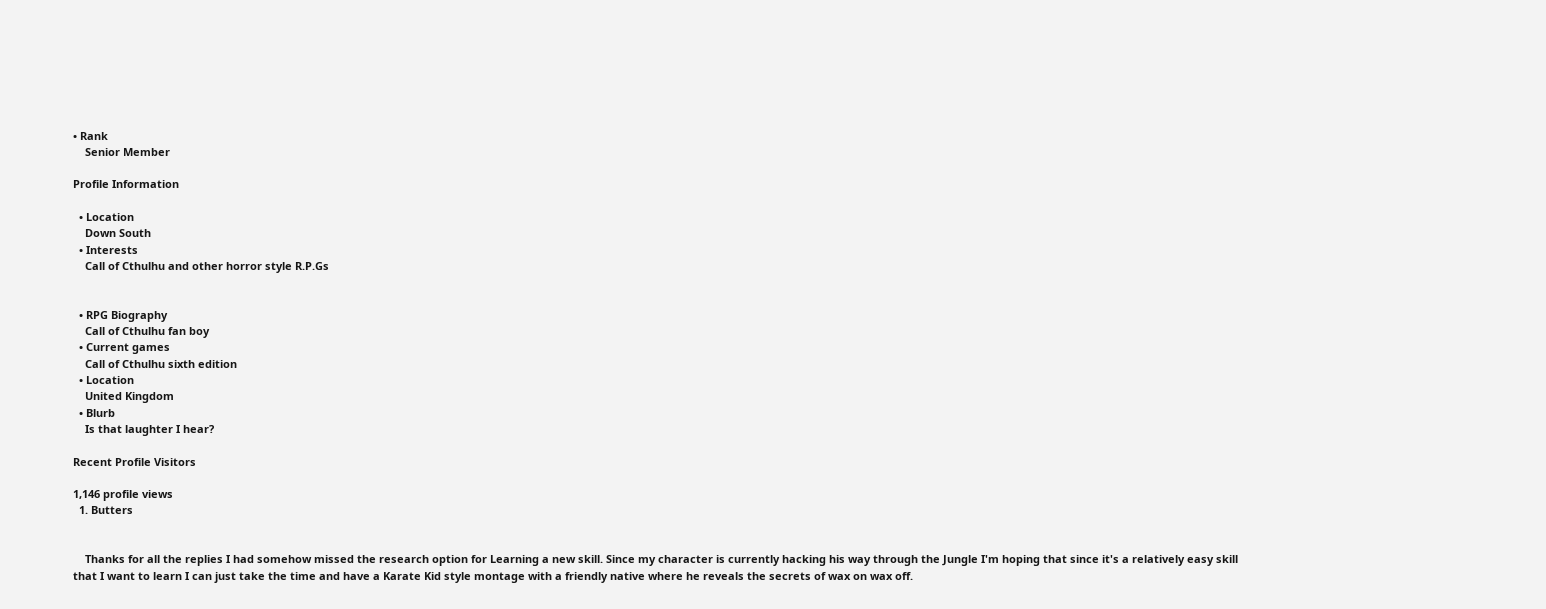• Rank
    Senior Member

Profile Information

  • Location
    Down South
  • Interests
    Call of Cthulhu and other horror style R.P.Gs


  • RPG Biography
    Call of Cthulhu fan boy
  • Current games
    Call of Cthulhu sixth edition
  • Location
    United Kingdom
  • Blurb
    Is that laughter I hear?

Recent Profile Visitors

1,146 profile views
  1. Butters


    Thanks for all the replies I had somehow missed the research option for Learning a new skill. Since my character is currently hacking his way through the Jungle I'm hoping that since it's a relatively easy skill that I want to learn I can just take the time and have a Karate Kid style montage with a friendly native where he reveals the secrets of wax on wax off.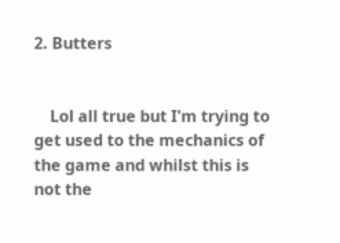2. Butters


    Lol all true but I'm trying to get used to the mechanics of the game and whilst this is not the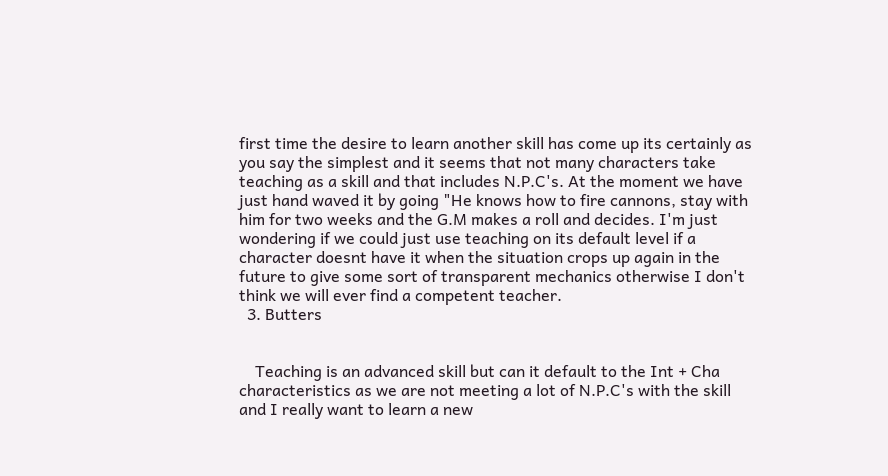first time the desire to learn another skill has come up its certainly as you say the simplest and it seems that not many characters take teaching as a skill and that includes N.P.C's. At the moment we have just hand waved it by going "He knows how to fire cannons, stay with him for two weeks and the G.M makes a roll and decides. I'm just wondering if we could just use teaching on its default level if a character doesnt have it when the situation crops up again in the future to give some sort of transparent mechanics otherwise I don't think we will ever find a competent teacher.
  3. Butters


    Teaching is an advanced skill but can it default to the Int + Cha characteristics as we are not meeting a lot of N.P.C's with the skill and I really want to learn a new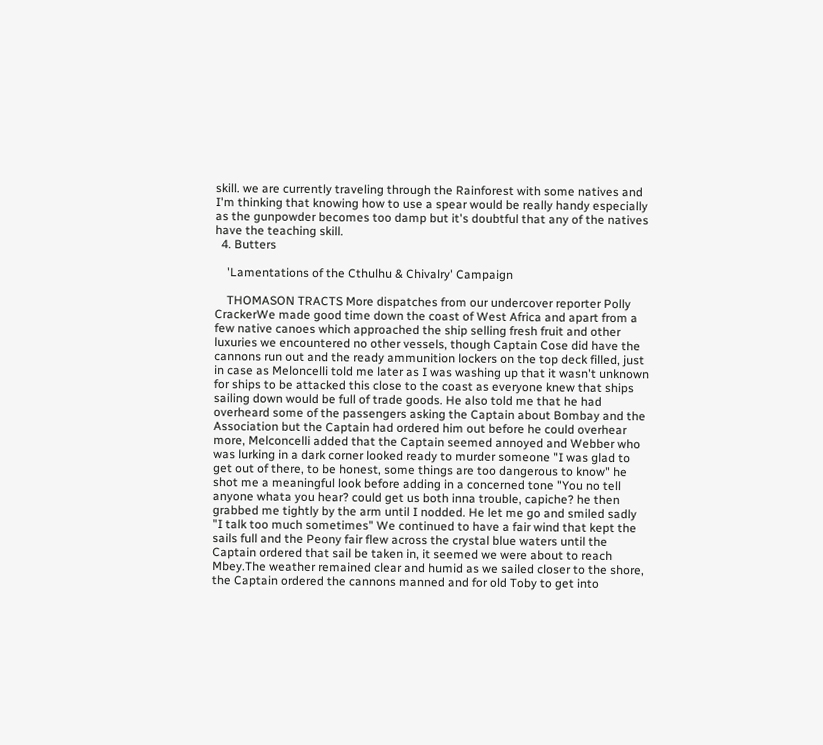skill. we are currently traveling through the Rainforest with some natives and I'm thinking that knowing how to use a spear would be really handy especially as the gunpowder becomes too damp but it's doubtful that any of the natives have the teaching skill.
  4. Butters

    'Lamentations of the Cthulhu & Chivalry' Campaign

    THOMASON TRACTS More dispatches from our undercover reporter Polly CrackerWe made good time down the coast of West Africa and apart from a few native canoes which approached the ship selling fresh fruit and other luxuries we encountered no other vessels, though Captain Cose did have the cannons run out and the ready ammunition lockers on the top deck filled, just in case as Meloncelli told me later as I was washing up that it wasn't unknown for ships to be attacked this close to the coast as everyone knew that ships sailing down would be full of trade goods. He also told me that he had overheard some of the passengers asking the Captain about Bombay and the Association but the Captain had ordered him out before he could overhear more, Melconcelli added that the Captain seemed annoyed and Webber who was lurking in a dark corner looked ready to murder someone "I was glad to get out of there, to be honest, some things are too dangerous to know" he shot me a meaningful look before adding in a concerned tone "You no tell anyone whata you hear? could get us both inna trouble, capiche? he then grabbed me tightly by the arm until I nodded. He let me go and smiled sadly "I talk too much sometimes" We continued to have a fair wind that kept the sails full and the Peony fair flew across the crystal blue waters until the Captain ordered that sail be taken in, it seemed we were about to reach Mbey.The weather remained clear and humid as we sailed closer to the shore, the Captain ordered the cannons manned and for old Toby to get into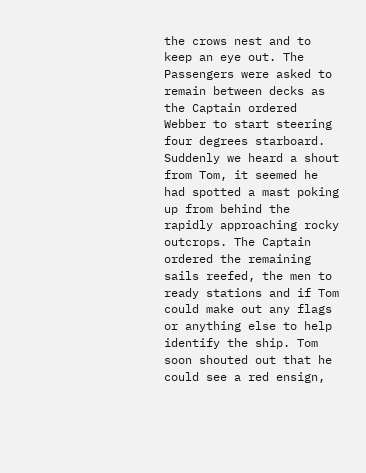the crows nest and to keep an eye out. The Passengers were asked to remain between decks as the Captain ordered Webber to start steering four degrees starboard. Suddenly we heard a shout from Tom, it seemed he had spotted a mast poking up from behind the rapidly approaching rocky outcrops. The Captain ordered the remaining sails reefed, the men to ready stations and if Tom could make out any flags or anything else to help identify the ship. Tom soon shouted out that he could see a red ensign,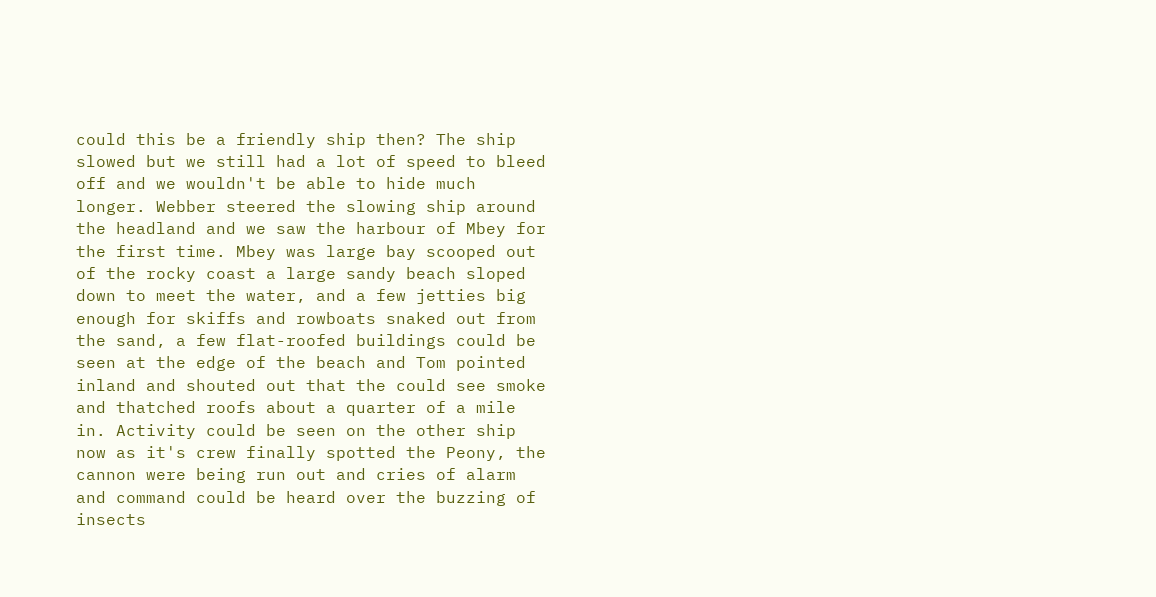could this be a friendly ship then? The ship slowed but we still had a lot of speed to bleed off and we wouldn't be able to hide much longer. Webber steered the slowing ship around the headland and we saw the harbour of Mbey for the first time. Mbey was large bay scooped out of the rocky coast a large sandy beach sloped down to meet the water, and a few jetties big enough for skiffs and rowboats snaked out from the sand, a few flat-roofed buildings could be seen at the edge of the beach and Tom pointed inland and shouted out that the could see smoke and thatched roofs about a quarter of a mile in. Activity could be seen on the other ship now as it's crew finally spotted the Peony, the cannon were being run out and cries of alarm and command could be heard over the buzzing of insects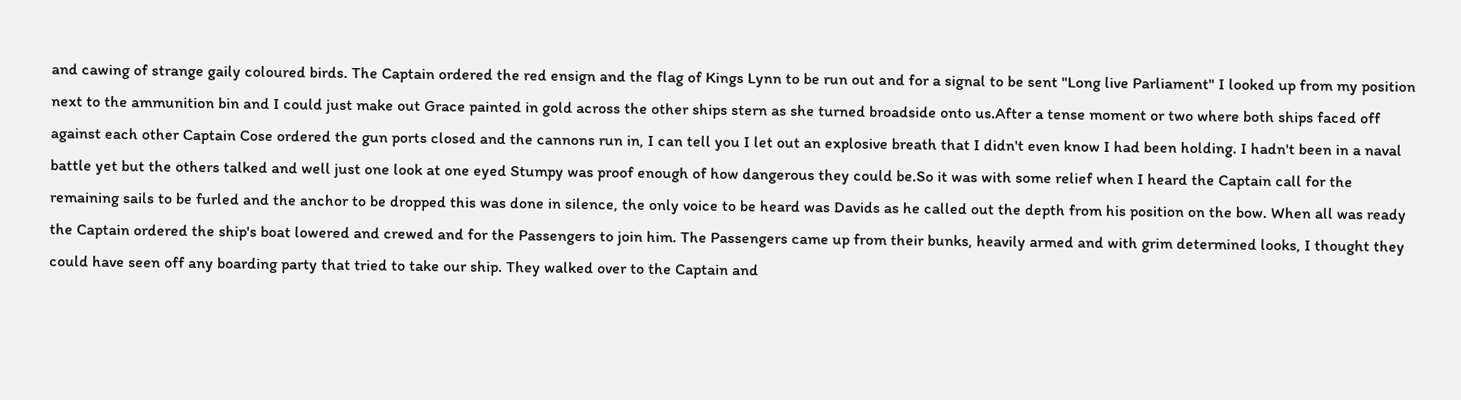and cawing of strange gaily coloured birds. The Captain ordered the red ensign and the flag of Kings Lynn to be run out and for a signal to be sent "Long live Parliament" I looked up from my position next to the ammunition bin and I could just make out Grace painted in gold across the other ships stern as she turned broadside onto us.After a tense moment or two where both ships faced off against each other Captain Cose ordered the gun ports closed and the cannons run in, I can tell you I let out an explosive breath that I didn't even know I had been holding. I hadn't been in a naval battle yet but the others talked and well just one look at one eyed Stumpy was proof enough of how dangerous they could be.So it was with some relief when I heard the Captain call for the remaining sails to be furled and the anchor to be dropped this was done in silence, the only voice to be heard was Davids as he called out the depth from his position on the bow. When all was ready the Captain ordered the ship's boat lowered and crewed and for the Passengers to join him. The Passengers came up from their bunks, heavily armed and with grim determined looks, I thought they could have seen off any boarding party that tried to take our ship. They walked over to the Captain and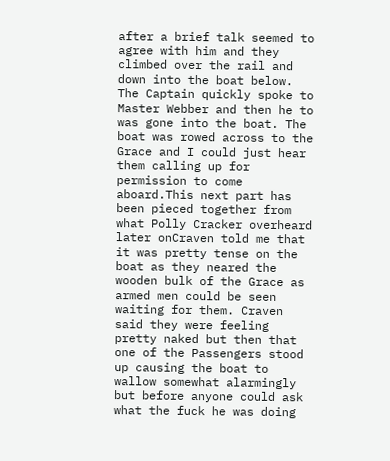after a brief talk seemed to agree with him and they climbed over the rail and down into the boat below. The Captain quickly spoke to Master Webber and then he to was gone into the boat. The boat was rowed across to the Grace and I could just hear them calling up for permission to come aboard.This next part has been pieced together from what Polly Cracker overheard later onCraven told me that it was pretty tense on the boat as they neared the wooden bulk of the Grace as armed men could be seen waiting for them. Craven said they were feeling pretty naked but then that one of the Passengers stood up causing the boat to wallow somewhat alarmingly but before anyone could ask what the fuck he was doing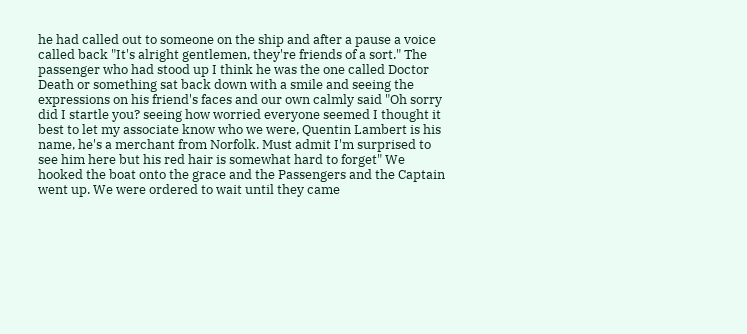he had called out to someone on the ship and after a pause a voice called back "It's alright gentlemen, they're friends of a sort." The passenger who had stood up I think he was the one called Doctor Death or something sat back down with a smile and seeing the expressions on his friend's faces and our own calmly said "Oh sorry did I startle you? seeing how worried everyone seemed I thought it best to let my associate know who we were, Quentin Lambert is his name, he's a merchant from Norfolk. Must admit I'm surprised to see him here but his red hair is somewhat hard to forget" We hooked the boat onto the grace and the Passengers and the Captain went up. We were ordered to wait until they came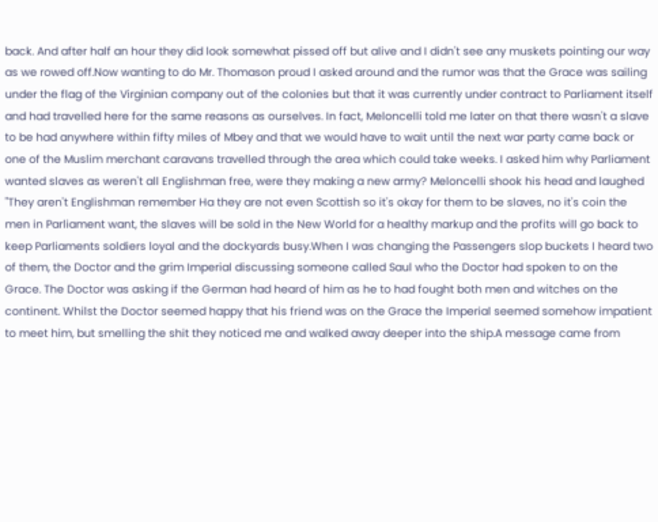back. And after half an hour they did look somewhat pissed off but alive and I didn't see any muskets pointing our way as we rowed off.Now wanting to do Mr. Thomason proud I asked around and the rumor was that the Grace was sailing under the flag of the Virginian company out of the colonies but that it was currently under contract to Parliament itself and had travelled here for the same reasons as ourselves. In fact, Meloncelli told me later on that there wasn't a slave to be had anywhere within fifty miles of Mbey and that we would have to wait until the next war party came back or one of the Muslim merchant caravans travelled through the area which could take weeks. I asked him why Parliament wanted slaves as weren't all Englishman free, were they making a new army? Meloncelli shook his head and laughed "They aren't Englishman remember Ha they are not even Scottish so it's okay for them to be slaves, no it's coin the men in Parliament want, the slaves will be sold in the New World for a healthy markup and the profits will go back to keep Parliaments soldiers loyal and the dockyards busy.When I was changing the Passengers slop buckets I heard two of them, the Doctor and the grim Imperial discussing someone called Saul who the Doctor had spoken to on the Grace. The Doctor was asking if the German had heard of him as he to had fought both men and witches on the continent. Whilst the Doctor seemed happy that his friend was on the Grace the Imperial seemed somehow impatient to meet him, but smelling the shit they noticed me and walked away deeper into the ship.A message came from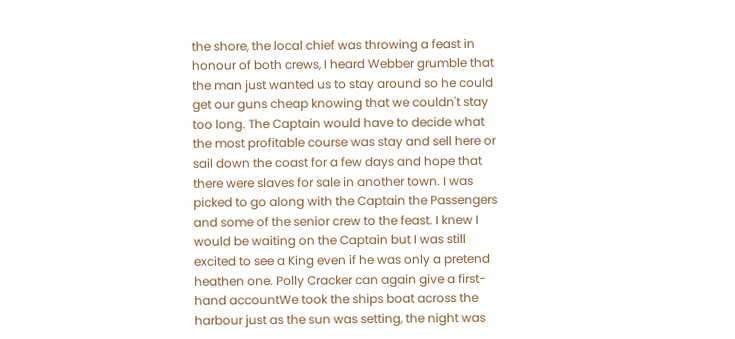the shore, the local chief was throwing a feast in honour of both crews, I heard Webber grumble that the man just wanted us to stay around so he could get our guns cheap knowing that we couldn't stay too long. The Captain would have to decide what the most profitable course was stay and sell here or sail down the coast for a few days and hope that there were slaves for sale in another town. I was picked to go along with the Captain the Passengers and some of the senior crew to the feast. I knew I would be waiting on the Captain but I was still excited to see a King even if he was only a pretend heathen one. Polly Cracker can again give a first-hand accountWe took the ships boat across the harbour just as the sun was setting, the night was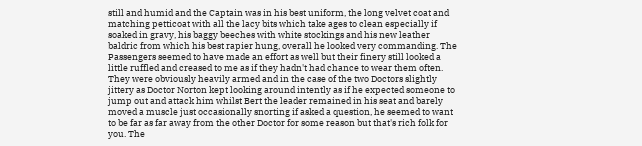still and humid and the Captain was in his best uniform, the long velvet coat and matching petticoat with all the lacy bits which take ages to clean especially if soaked in gravy, his baggy beeches with white stockings and his new leather baldric from which his best rapier hung, overall he looked very commanding. The Passengers seemed to have made an effort as well but their finery still looked a little ruffled and creased to me as if they hadn't had chance to wear them often. They were obviously heavily armed and in the case of the two Doctors slightly jittery as Doctor Norton kept looking around intently as if he expected someone to jump out and attack him whilst Bert the leader remained in his seat and barely moved a muscle just occasionally snorting if asked a question, he seemed to want to be far as far away from the other Doctor for some reason but that's rich folk for you. The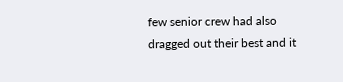few senior crew had also dragged out their best and it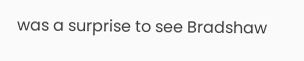was a surprise to see Bradshaw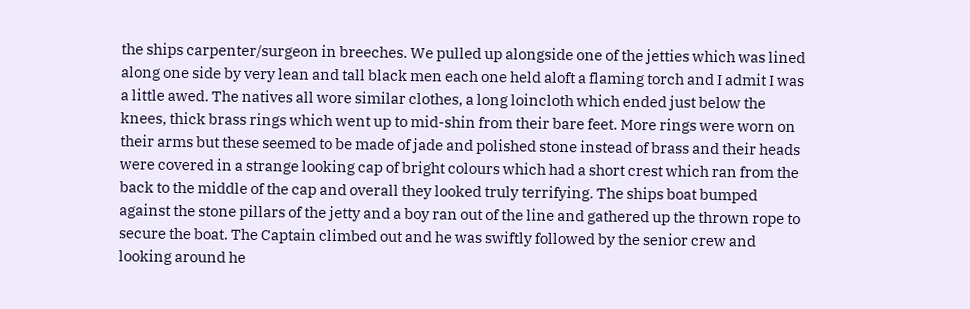the ships carpenter/surgeon in breeches. We pulled up alongside one of the jetties which was lined along one side by very lean and tall black men each one held aloft a flaming torch and I admit I was a little awed. The natives all wore similar clothes, a long loincloth which ended just below the knees, thick brass rings which went up to mid-shin from their bare feet. More rings were worn on their arms but these seemed to be made of jade and polished stone instead of brass and their heads were covered in a strange looking cap of bright colours which had a short crest which ran from the back to the middle of the cap and overall they looked truly terrifying. The ships boat bumped against the stone pillars of the jetty and a boy ran out of the line and gathered up the thrown rope to secure the boat. The Captain climbed out and he was swiftly followed by the senior crew and looking around he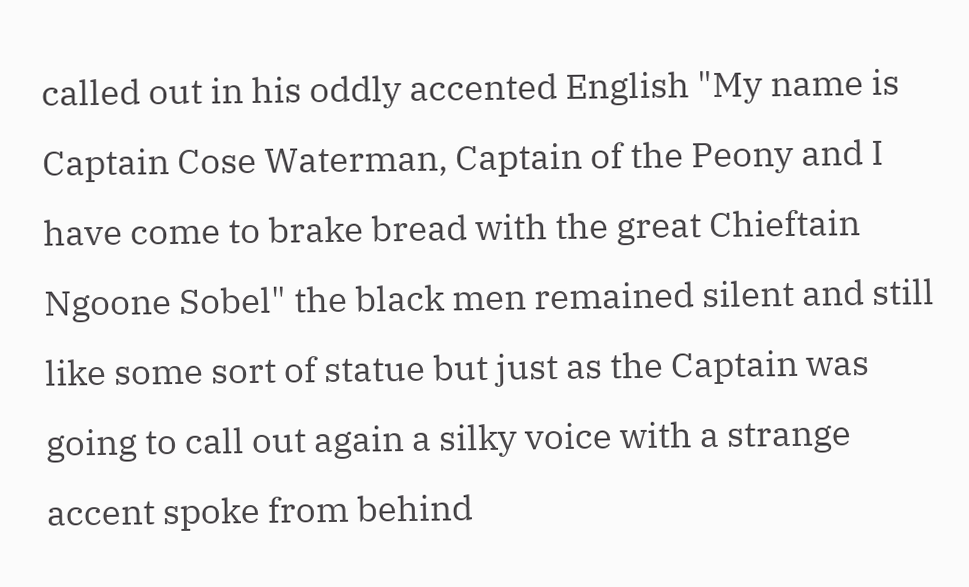called out in his oddly accented English "My name is Captain Cose Waterman, Captain of the Peony and I have come to brake bread with the great Chieftain Ngoone Sobel" the black men remained silent and still like some sort of statue but just as the Captain was going to call out again a silky voice with a strange accent spoke from behind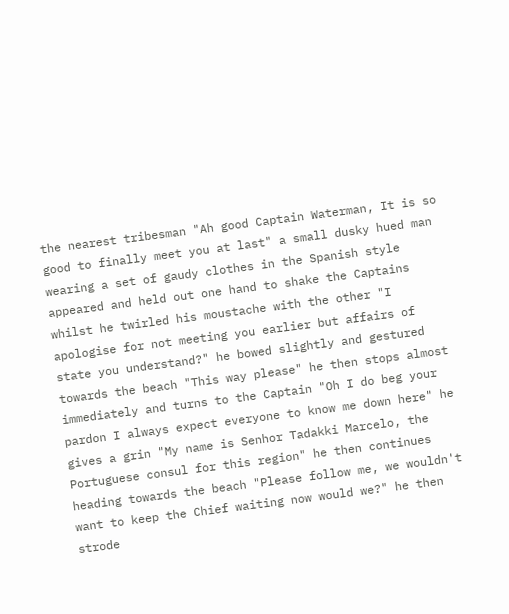the nearest tribesman "Ah good Captain Waterman, It is so good to finally meet you at last" a small dusky hued man wearing a set of gaudy clothes in the Spanish style appeared and held out one hand to shake the Captains whilst he twirled his moustache with the other "I apologise for not meeting you earlier but affairs of state you understand?" he bowed slightly and gestured towards the beach "This way please" he then stops almost immediately and turns to the Captain "Oh I do beg your pardon I always expect everyone to know me down here" he gives a grin "My name is Senhor Tadakki Marcelo, the Portuguese consul for this region" he then continues heading towards the beach "Please follow me, we wouldn't want to keep the Chief waiting now would we?" he then strode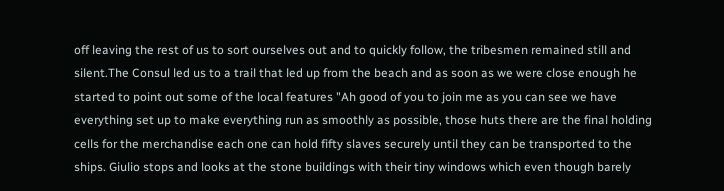off leaving the rest of us to sort ourselves out and to quickly follow, the tribesmen remained still and silent.The Consul led us to a trail that led up from the beach and as soon as we were close enough he started to point out some of the local features "Ah good of you to join me as you can see we have everything set up to make everything run as smoothly as possible, those huts there are the final holding cells for the merchandise each one can hold fifty slaves securely until they can be transported to the ships. Giulio stops and looks at the stone buildings with their tiny windows which even though barely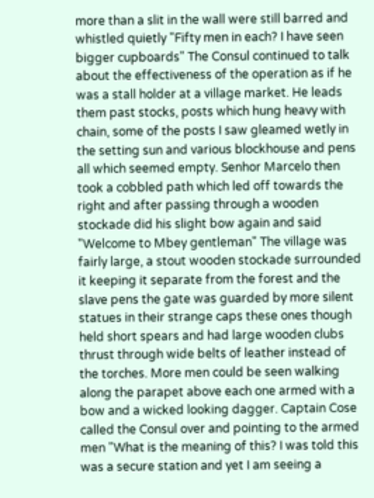more than a slit in the wall were still barred and whistled quietly "Fifty men in each? I have seen bigger cupboards" The Consul continued to talk about the effectiveness of the operation as if he was a stall holder at a village market. He leads them past stocks, posts which hung heavy with chain, some of the posts I saw gleamed wetly in the setting sun and various blockhouse and pens all which seemed empty. Senhor Marcelo then took a cobbled path which led off towards the right and after passing through a wooden stockade did his slight bow again and said "Welcome to Mbey gentleman" The village was fairly large, a stout wooden stockade surrounded it keeping it separate from the forest and the slave pens the gate was guarded by more silent statues in their strange caps these ones though held short spears and had large wooden clubs thrust through wide belts of leather instead of the torches. More men could be seen walking along the parapet above each one armed with a bow and a wicked looking dagger. Captain Cose called the Consul over and pointing to the armed men "What is the meaning of this? I was told this was a secure station and yet I am seeing a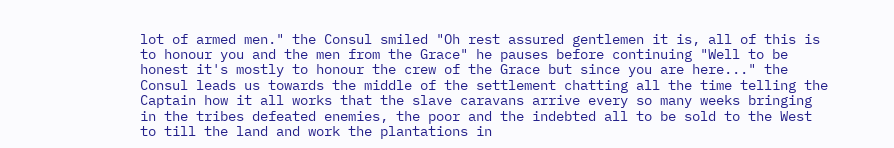lot of armed men." the Consul smiled "Oh rest assured gentlemen it is, all of this is to honour you and the men from the Grace" he pauses before continuing "Well to be honest it's mostly to honour the crew of the Grace but since you are here..." the Consul leads us towards the middle of the settlement chatting all the time telling the Captain how it all works that the slave caravans arrive every so many weeks bringing in the tribes defeated enemies, the poor and the indebted all to be sold to the West to till the land and work the plantations in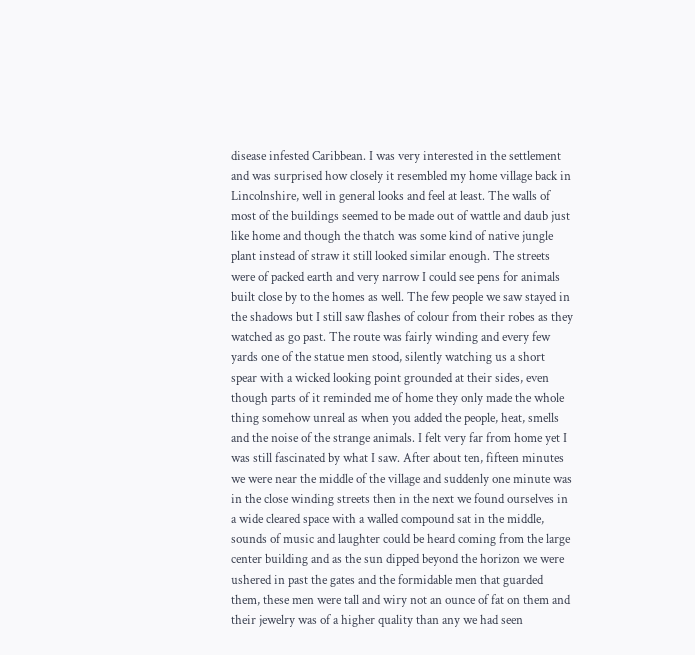disease infested Caribbean. I was very interested in the settlement and was surprised how closely it resembled my home village back in Lincolnshire, well in general looks and feel at least. The walls of most of the buildings seemed to be made out of wattle and daub just like home and though the thatch was some kind of native jungle plant instead of straw it still looked similar enough. The streets were of packed earth and very narrow I could see pens for animals built close by to the homes as well. The few people we saw stayed in the shadows but I still saw flashes of colour from their robes as they watched as go past. The route was fairly winding and every few yards one of the statue men stood, silently watching us a short spear with a wicked looking point grounded at their sides, even though parts of it reminded me of home they only made the whole thing somehow unreal as when you added the people, heat, smells and the noise of the strange animals. I felt very far from home yet I was still fascinated by what I saw. After about ten, fifteen minutes we were near the middle of the village and suddenly one minute was in the close winding streets then in the next we found ourselves in a wide cleared space with a walled compound sat in the middle, sounds of music and laughter could be heard coming from the large center building and as the sun dipped beyond the horizon we were ushered in past the gates and the formidable men that guarded them, these men were tall and wiry not an ounce of fat on them and their jewelry was of a higher quality than any we had seen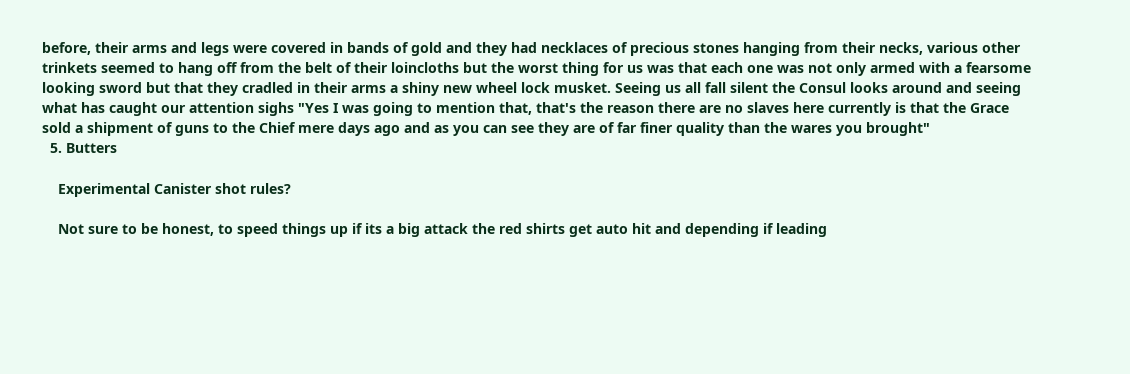before, their arms and legs were covered in bands of gold and they had necklaces of precious stones hanging from their necks, various other trinkets seemed to hang off from the belt of their loincloths but the worst thing for us was that each one was not only armed with a fearsome looking sword but that they cradled in their arms a shiny new wheel lock musket. Seeing us all fall silent the Consul looks around and seeing what has caught our attention sighs "Yes I was going to mention that, that's the reason there are no slaves here currently is that the Grace sold a shipment of guns to the Chief mere days ago and as you can see they are of far finer quality than the wares you brought"
  5. Butters

    Experimental Canister shot rules?

    Not sure to be honest, to speed things up if its a big attack the red shirts get auto hit and depending if leading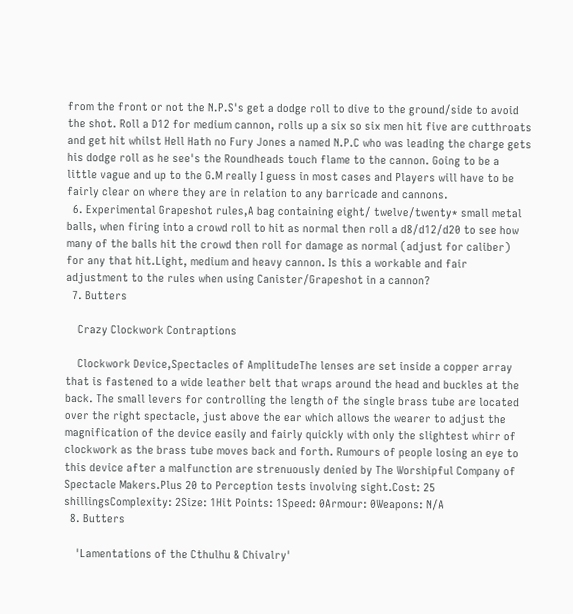from the front or not the N.P.S's get a dodge roll to dive to the ground/side to avoid the shot. Roll a D12 for medium cannon, rolls up a six so six men hit five are cutthroats and get hit whilst Hell Hath no Fury Jones a named N.P.C who was leading the charge gets his dodge roll as he see's the Roundheads touch flame to the cannon. Going to be a little vague and up to the G.M really I guess in most cases and Players will have to be fairly clear on where they are in relation to any barricade and cannons.
  6. Experimental Grapeshot rules,A bag containing eight/ twelve/twenty* small metal balls, when firing into a crowd roll to hit as normal then roll a d8/d12/d20 to see how many of the balls hit the crowd then roll for damage as normal (adjust for caliber) for any that hit.Light, medium and heavy cannon. Is this a workable and fair adjustment to the rules when using Canister/Grapeshot in a cannon?
  7. Butters

    Crazy Clockwork Contraptions

    Clockwork Device,Spectacles of AmplitudeThe lenses are set inside a copper array that is fastened to a wide leather belt that wraps around the head and buckles at the back. The small levers for controlling the length of the single brass tube are located over the right spectacle, just above the ear which allows the wearer to adjust the magnification of the device easily and fairly quickly with only the slightest whirr of clockwork as the brass tube moves back and forth. Rumours of people losing an eye to this device after a malfunction are strenuously denied by The Worshipful Company of Spectacle Makers.Plus 20 to Perception tests involving sight.Cost: 25 shillingsComplexity: 2Size: 1Hit Points: 1Speed: 0Armour: 0Weapons: N/A
  8. Butters

    'Lamentations of the Cthulhu & Chivalry'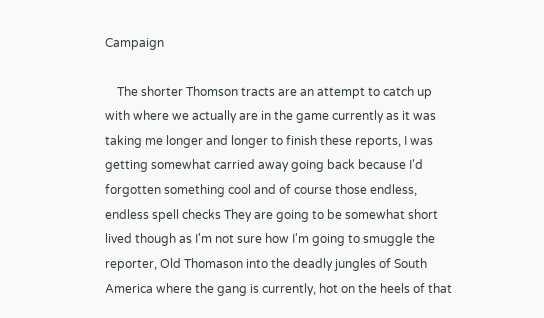Campaign

    The shorter Thomson tracts are an attempt to catch up with where we actually are in the game currently as it was taking me longer and longer to finish these reports, I was getting somewhat carried away going back because I'd forgotten something cool and of course those endless, endless spell checks They are going to be somewhat short lived though as I'm not sure how I'm going to smuggle the reporter, Old Thomason into the deadly jungles of South America where the gang is currently, hot on the heels of that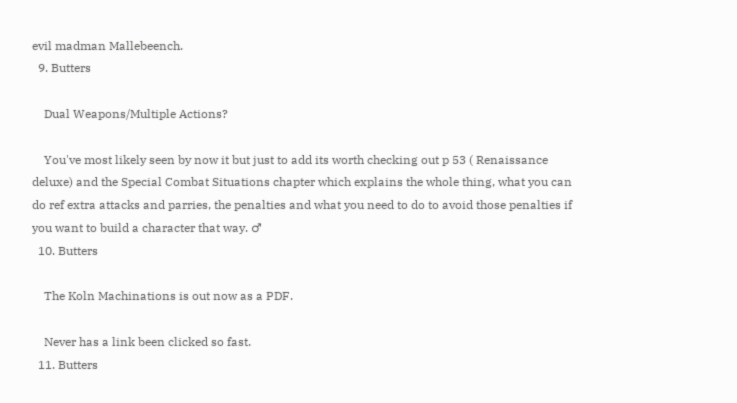evil madman Mallebeench.
  9. Butters

    Dual Weapons/Multiple Actions?

    You've most likely seen by now it but just to add its worth checking out p 53 ( Renaissance deluxe) and the Special Combat Situations chapter which explains the whole thing, what you can do ref extra attacks and parries, the penalties and what you need to do to avoid those penalties if you want to build a character that way. ♂
  10. Butters

    The Koln Machinations is out now as a PDF.

    Never has a link been clicked so fast.
  11. Butters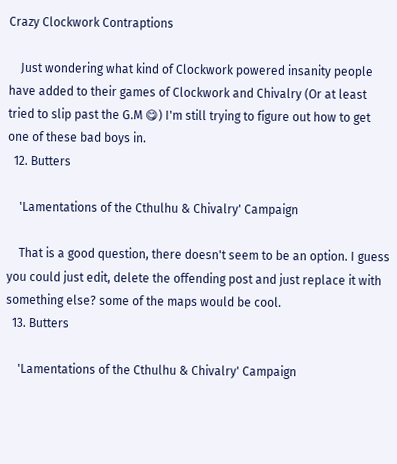Crazy Clockwork Contraptions

    Just wondering what kind of Clockwork powered insanity people have added to their games of Clockwork and Chivalry (Or at least tried to slip past the G.M 😋) I'm still trying to figure out how to get one of these bad boys in.
  12. Butters

    'Lamentations of the Cthulhu & Chivalry' Campaign

    That is a good question, there doesn't seem to be an option. I guess you could just edit, delete the offending post and just replace it with something else? some of the maps would be cool.
  13. Butters

    'Lamentations of the Cthulhu & Chivalry' Campaign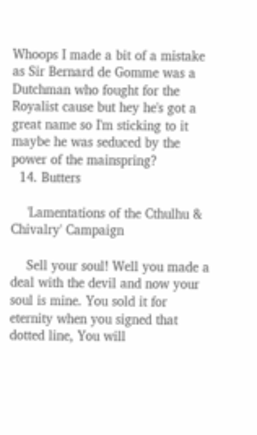Whoops I made a bit of a mistake as Sir Bernard de Gomme was a Dutchman who fought for the Royalist cause but hey he's got a great name so I'm sticking to it maybe he was seduced by the power of the mainspring?
  14. Butters

    'Lamentations of the Cthulhu & Chivalry' Campaign

    Sell your soul! Well you made a deal with the devil and now your soul is mine. You sold it for eternity when you signed that dotted line, You will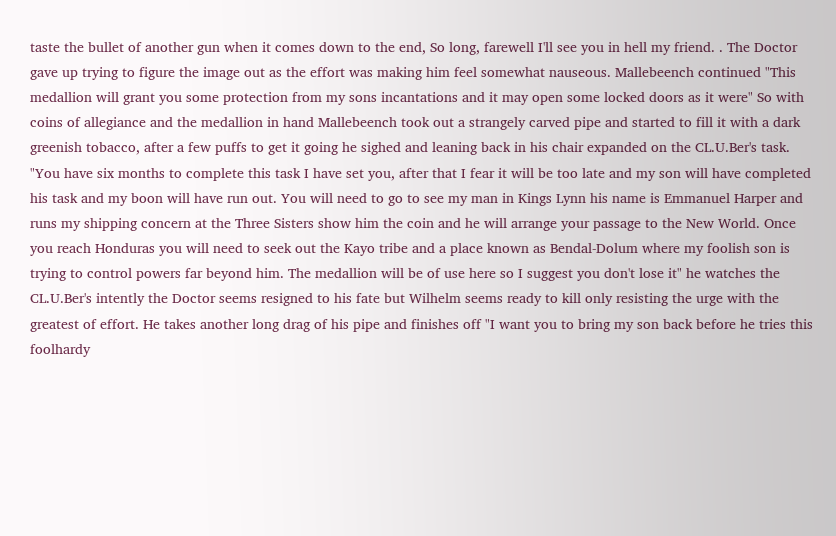taste the bullet of another gun when it comes down to the end, So long, farewell I'll see you in hell my friend. . The Doctor gave up trying to figure the image out as the effort was making him feel somewhat nauseous. Mallebeench continued "This medallion will grant you some protection from my sons incantations and it may open some locked doors as it were" So with coins of allegiance and the medallion in hand Mallebeench took out a strangely carved pipe and started to fill it with a dark greenish tobacco, after a few puffs to get it going he sighed and leaning back in his chair expanded on the CL.U.Ber's task. "You have six months to complete this task I have set you, after that I fear it will be too late and my son will have completed his task and my boon will have run out. You will need to go to see my man in Kings Lynn his name is Emmanuel Harper and runs my shipping concern at the Three Sisters show him the coin and he will arrange your passage to the New World. Once you reach Honduras you will need to seek out the Kayo tribe and a place known as Bendal-Dolum where my foolish son is trying to control powers far beyond him. The medallion will be of use here so I suggest you don't lose it" he watches the CL.U.Ber's intently the Doctor seems resigned to his fate but Wilhelm seems ready to kill only resisting the urge with the greatest of effort. He takes another long drag of his pipe and finishes off "I want you to bring my son back before he tries this foolhardy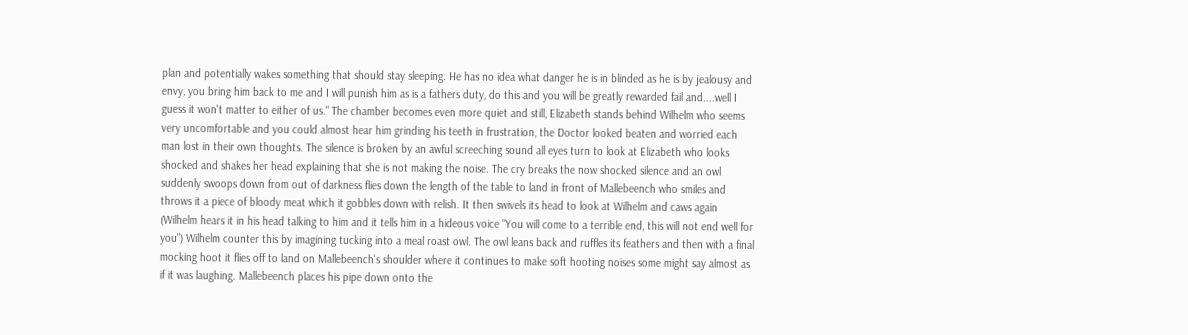plan and potentially wakes something that should stay sleeping. He has no idea what danger he is in blinded as he is by jealousy and envy, you bring him back to me and I will punish him as is a fathers duty, do this and you will be greatly rewarded fail and....well I guess it won't matter to either of us." The chamber becomes even more quiet and still, Elizabeth stands behind Wilhelm who seems very uncomfortable and you could almost hear him grinding his teeth in frustration, the Doctor looked beaten and worried each man lost in their own thoughts. The silence is broken by an awful screeching sound all eyes turn to look at Elizabeth who looks shocked and shakes her head explaining that she is not making the noise. The cry breaks the now shocked silence and an owl suddenly swoops down from out of darkness flies down the length of the table to land in front of Mallebeench who smiles and throws it a piece of bloody meat which it gobbles down with relish. It then swivels its head to look at Wilhelm and caws again (Wilhelm hears it in his head talking to him and it tells him in a hideous voice "You will come to a terrible end, this will not end well for you") Wilhelm counter this by imagining tucking into a meal roast owl. The owl leans back and ruffles its feathers and then with a final mocking hoot it flies off to land on Mallebeench's shoulder where it continues to make soft hooting noises some might say almost as if it was laughing. Mallebeench places his pipe down onto the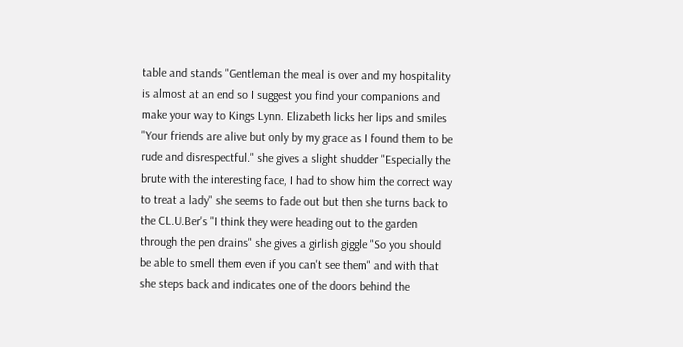table and stands "Gentleman the meal is over and my hospitality is almost at an end so I suggest you find your companions and make your way to Kings Lynn. Elizabeth licks her lips and smiles "Your friends are alive but only by my grace as I found them to be rude and disrespectful." she gives a slight shudder "Especially the brute with the interesting face, I had to show him the correct way to treat a lady" she seems to fade out but then she turns back to the CL.U.Ber's "I think they were heading out to the garden through the pen drains" she gives a girlish giggle "So you should be able to smell them even if you can't see them" and with that she steps back and indicates one of the doors behind the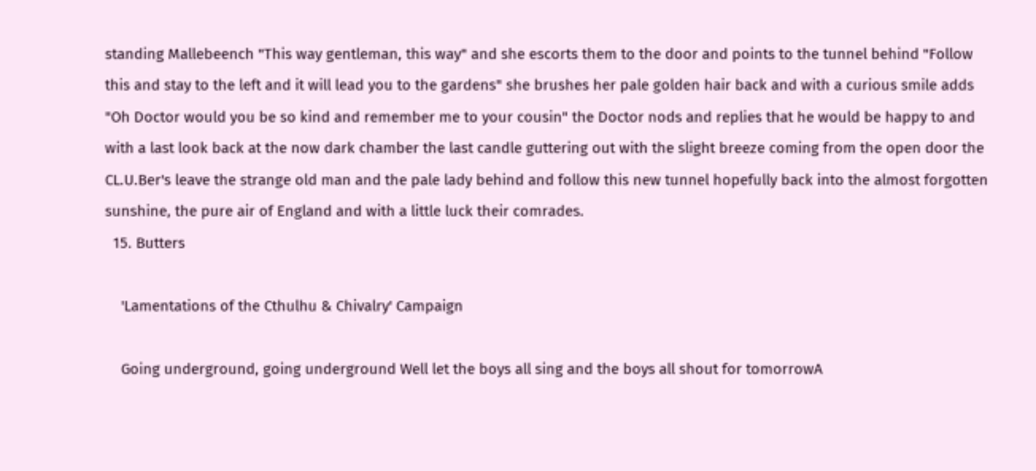standing Mallebeench "This way gentleman, this way" and she escorts them to the door and points to the tunnel behind "Follow this and stay to the left and it will lead you to the gardens" she brushes her pale golden hair back and with a curious smile adds "Oh Doctor would you be so kind and remember me to your cousin" the Doctor nods and replies that he would be happy to and with a last look back at the now dark chamber the last candle guttering out with the slight breeze coming from the open door the CL.U.Ber's leave the strange old man and the pale lady behind and follow this new tunnel hopefully back into the almost forgotten sunshine, the pure air of England and with a little luck their comrades.
  15. Butters

    'Lamentations of the Cthulhu & Chivalry' Campaign

    Going underground, going underground Well let the boys all sing and the boys all shout for tomorrowA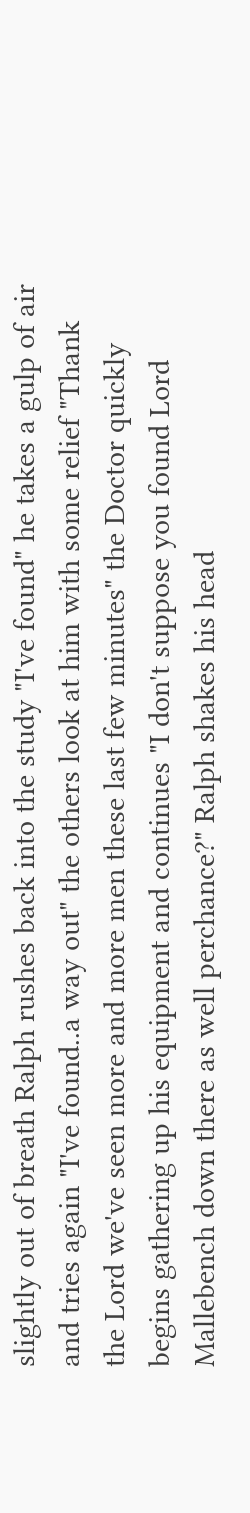slightly out of breath Ralph rushes back into the study "I've found" he takes a gulp of air and tries again "I've found..a way out" the others look at him with some relief "Thank the Lord we've seen more and more men these last few minutes" the Doctor quickly begins gathering up his equipment and continues "I don't suppose you found Lord Mallebench down there as well perchance?" Ralph shakes his head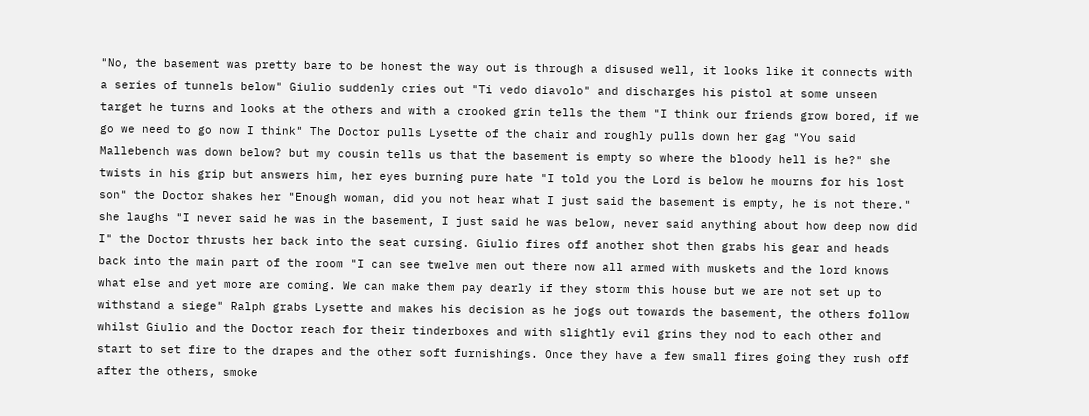"No, the basement was pretty bare to be honest the way out is through a disused well, it looks like it connects with a series of tunnels below" Giulio suddenly cries out "Ti vedo diavolo" and discharges his pistol at some unseen target he turns and looks at the others and with a crooked grin tells the them "I think our friends grow bored, if we go we need to go now I think" The Doctor pulls Lysette of the chair and roughly pulls down her gag "You said Mallebench was down below? but my cousin tells us that the basement is empty so where the bloody hell is he?" she twists in his grip but answers him, her eyes burning pure hate "I told you the Lord is below he mourns for his lost son" the Doctor shakes her "Enough woman, did you not hear what I just said the basement is empty, he is not there." she laughs "I never said he was in the basement, I just said he was below, never said anything about how deep now did I" the Doctor thrusts her back into the seat cursing. Giulio fires off another shot then grabs his gear and heads back into the main part of the room "I can see twelve men out there now all armed with muskets and the lord knows what else and yet more are coming. We can make them pay dearly if they storm this house but we are not set up to withstand a siege" Ralph grabs Lysette and makes his decision as he jogs out towards the basement, the others follow whilst Giulio and the Doctor reach for their tinderboxes and with slightly evil grins they nod to each other and start to set fire to the drapes and the other soft furnishings. Once they have a few small fires going they rush off after the others, smoke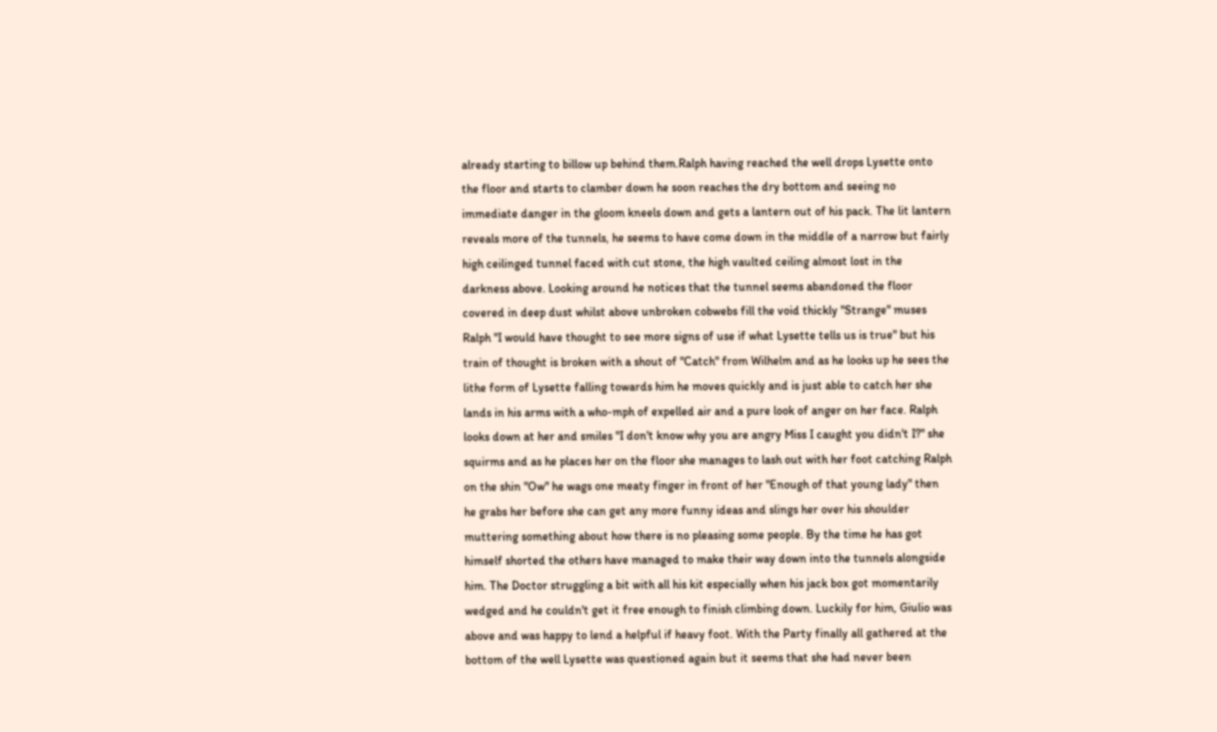already starting to billow up behind them.Ralph having reached the well drops Lysette onto the floor and starts to clamber down he soon reaches the dry bottom and seeing no immediate danger in the gloom kneels down and gets a lantern out of his pack. The lit lantern reveals more of the tunnels, he seems to have come down in the middle of a narrow but fairly high ceilinged tunnel faced with cut stone, the high vaulted ceiling almost lost in the darkness above. Looking around he notices that the tunnel seems abandoned the floor covered in deep dust whilst above unbroken cobwebs fill the void thickly "Strange" muses Ralph "I would have thought to see more signs of use if what Lysette tells us is true" but his train of thought is broken with a shout of "Catch" from Wilhelm and as he looks up he sees the lithe form of Lysette falling towards him he moves quickly and is just able to catch her she lands in his arms with a who-mph of expelled air and a pure look of anger on her face. Ralph looks down at her and smiles "I don't know why you are angry Miss I caught you didn't I?" she squirms and as he places her on the floor she manages to lash out with her foot catching Ralph on the shin "Ow" he wags one meaty finger in front of her "Enough of that young lady" then he grabs her before she can get any more funny ideas and slings her over his shoulder muttering something about how there is no pleasing some people. By the time he has got himself shorted the others have managed to make their way down into the tunnels alongside him. The Doctor struggling a bit with all his kit especially when his jack box got momentarily wedged and he couldn't get it free enough to finish climbing down. Luckily for him, Giulio was above and was happy to lend a helpful if heavy foot. With the Party finally all gathered at the bottom of the well Lysette was questioned again but it seems that she had never been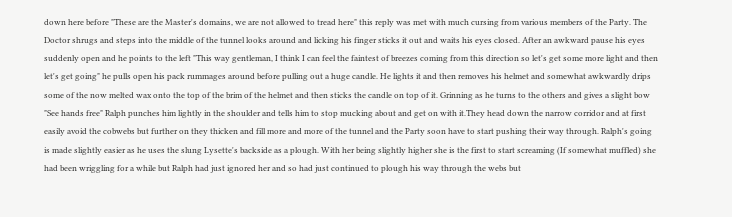down here before "These are the Master's domains, we are not allowed to tread here" this reply was met with much cursing from various members of the Party. The Doctor shrugs and steps into the middle of the tunnel looks around and licking his finger sticks it out and waits his eyes closed. After an awkward pause his eyes suddenly open and he points to the left "This way gentleman, I think I can feel the faintest of breezes coming from this direction so let's get some more light and then let's get going" he pulls open his pack rummages around before pulling out a huge candle. He lights it and then removes his helmet and somewhat awkwardly drips some of the now melted wax onto the top of the brim of the helmet and then sticks the candle on top of it. Grinning as he turns to the others and gives a slight bow "See hands free" Ralph punches him lightly in the shoulder and tells him to stop mucking about and get on with it.They head down the narrow corridor and at first easily avoid the cobwebs but further on they thicken and fill more and more of the tunnel and the Party soon have to start pushing their way through. Ralph's going is made slightly easier as he uses the slung Lysette's backside as a plough. With her being slightly higher she is the first to start screaming (If somewhat muffled) she had been wriggling for a while but Ralph had just ignored her and so had just continued to plough his way through the webs but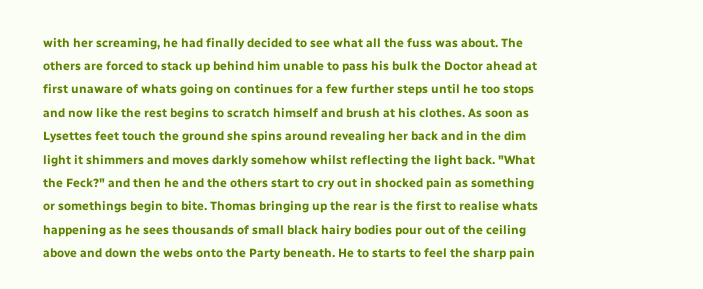with her screaming, he had finally decided to see what all the fuss was about. The others are forced to stack up behind him unable to pass his bulk the Doctor ahead at first unaware of whats going on continues for a few further steps until he too stops and now like the rest begins to scratch himself and brush at his clothes. As soon as Lysettes feet touch the ground she spins around revealing her back and in the dim light it shimmers and moves darkly somehow whilst reflecting the light back. "What the Feck?" and then he and the others start to cry out in shocked pain as something or somethings begin to bite. Thomas bringing up the rear is the first to realise whats happening as he sees thousands of small black hairy bodies pour out of the ceiling above and down the webs onto the Party beneath. He to starts to feel the sharp pain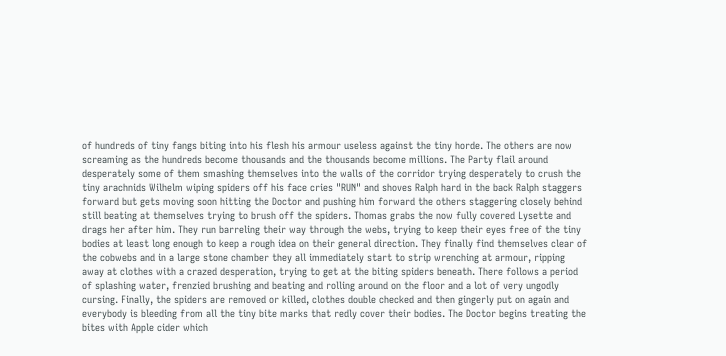of hundreds of tiny fangs biting into his flesh his armour useless against the tiny horde. The others are now screaming as the hundreds become thousands and the thousands become millions. The Party flail around desperately some of them smashing themselves into the walls of the corridor trying desperately to crush the tiny arachnids Wilhelm wiping spiders off his face cries "RUN" and shoves Ralph hard in the back Ralph staggers forward but gets moving soon hitting the Doctor and pushing him forward the others staggering closely behind still beating at themselves trying to brush off the spiders. Thomas grabs the now fully covered Lysette and drags her after him. They run barreling their way through the webs, trying to keep their eyes free of the tiny bodies at least long enough to keep a rough idea on their general direction. They finally find themselves clear of the cobwebs and in a large stone chamber they all immediately start to strip wrenching at armour, ripping away at clothes with a crazed desperation, trying to get at the biting spiders beneath. There follows a period of splashing water, frenzied brushing and beating and rolling around on the floor and a lot of very ungodly cursing. Finally, the spiders are removed or killed, clothes double checked and then gingerly put on again and everybody is bleeding from all the tiny bite marks that redly cover their bodies. The Doctor begins treating the bites with Apple cider which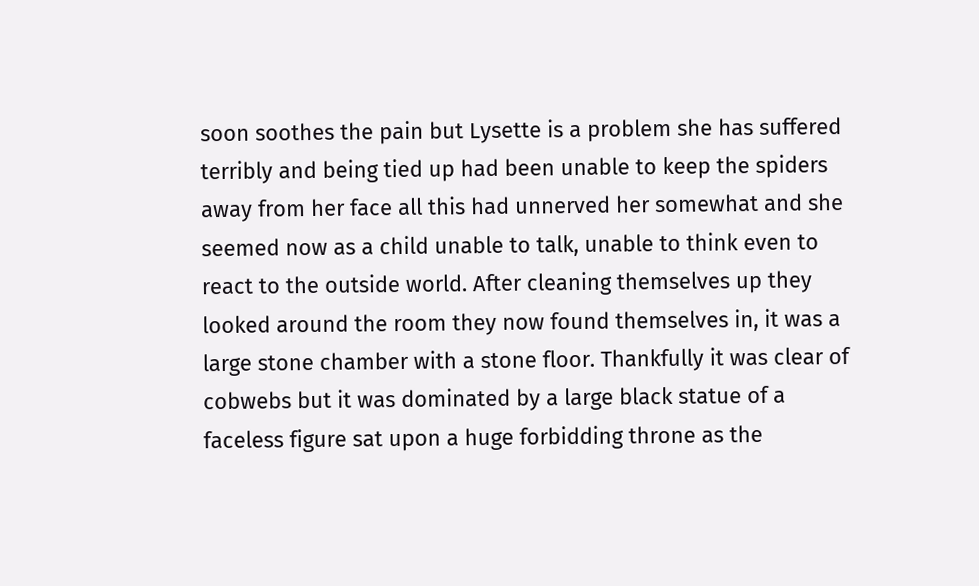soon soothes the pain but Lysette is a problem she has suffered terribly and being tied up had been unable to keep the spiders away from her face all this had unnerved her somewhat and she seemed now as a child unable to talk, unable to think even to react to the outside world. After cleaning themselves up they looked around the room they now found themselves in, it was a large stone chamber with a stone floor. Thankfully it was clear of cobwebs but it was dominated by a large black statue of a faceless figure sat upon a huge forbidding throne as the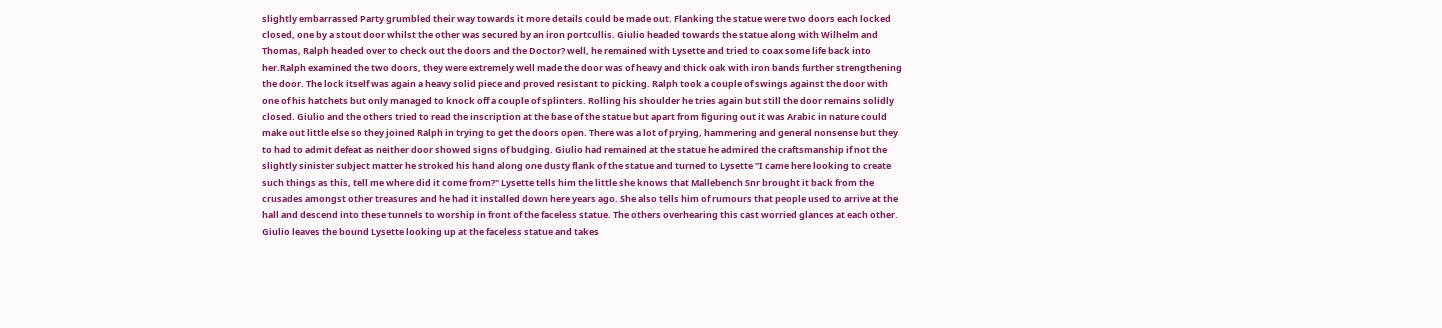slightly embarrassed Party grumbled their way towards it more details could be made out. Flanking the statue were two doors each locked closed, one by a stout door whilst the other was secured by an iron portcullis. Giulio headed towards the statue along with Wilhelm and Thomas, Ralph headed over to check out the doors and the Doctor? well, he remained with Lysette and tried to coax some life back into her.Ralph examined the two doors, they were extremely well made the door was of heavy and thick oak with iron bands further strengthening the door. The lock itself was again a heavy solid piece and proved resistant to picking. Ralph took a couple of swings against the door with one of his hatchets but only managed to knock off a couple of splinters. Rolling his shoulder he tries again but still the door remains solidly closed. Giulio and the others tried to read the inscription at the base of the statue but apart from figuring out it was Arabic in nature could make out little else so they joined Ralph in trying to get the doors open. There was a lot of prying, hammering and general nonsense but they to had to admit defeat as neither door showed signs of budging. Giulio had remained at the statue he admired the craftsmanship if not the slightly sinister subject matter he stroked his hand along one dusty flank of the statue and turned to Lysette "I came here looking to create such things as this, tell me where did it come from?" Lysette tells him the little she knows that Mallebench Snr brought it back from the crusades amongst other treasures and he had it installed down here years ago. She also tells him of rumours that people used to arrive at the hall and descend into these tunnels to worship in front of the faceless statue. The others overhearing this cast worried glances at each other. Giulio leaves the bound Lysette looking up at the faceless statue and takes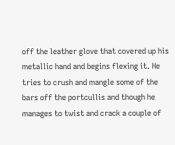off the leather glove that covered up his metallic hand and begins flexing it. He tries to crush and mangle some of the bars off the portcullis and though he manages to twist and crack a couple of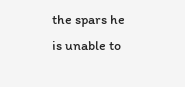the spars he is unable to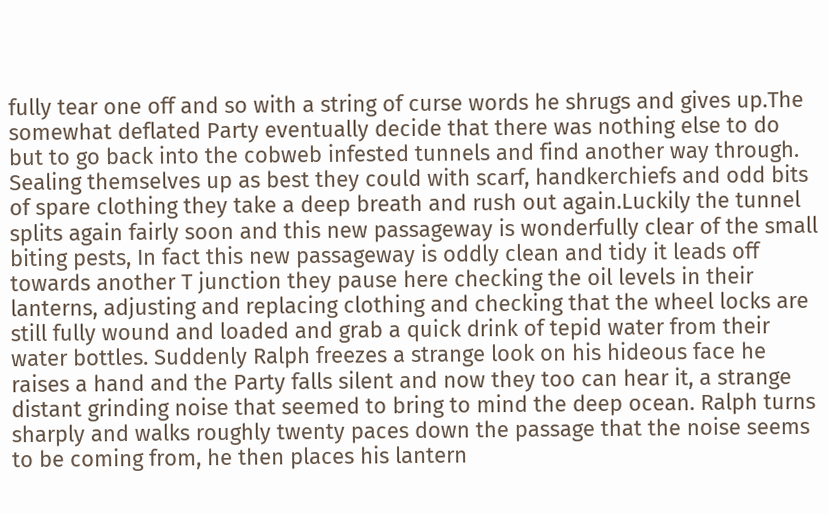fully tear one off and so with a string of curse words he shrugs and gives up.The somewhat deflated Party eventually decide that there was nothing else to do but to go back into the cobweb infested tunnels and find another way through. Sealing themselves up as best they could with scarf, handkerchiefs and odd bits of spare clothing they take a deep breath and rush out again.Luckily the tunnel splits again fairly soon and this new passageway is wonderfully clear of the small biting pests, In fact this new passageway is oddly clean and tidy it leads off towards another T junction they pause here checking the oil levels in their lanterns, adjusting and replacing clothing and checking that the wheel locks are still fully wound and loaded and grab a quick drink of tepid water from their water bottles. Suddenly Ralph freezes a strange look on his hideous face he raises a hand and the Party falls silent and now they too can hear it, a strange distant grinding noise that seemed to bring to mind the deep ocean. Ralph turns sharply and walks roughly twenty paces down the passage that the noise seems to be coming from, he then places his lantern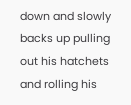down and slowly backs up pulling out his hatchets and rolling his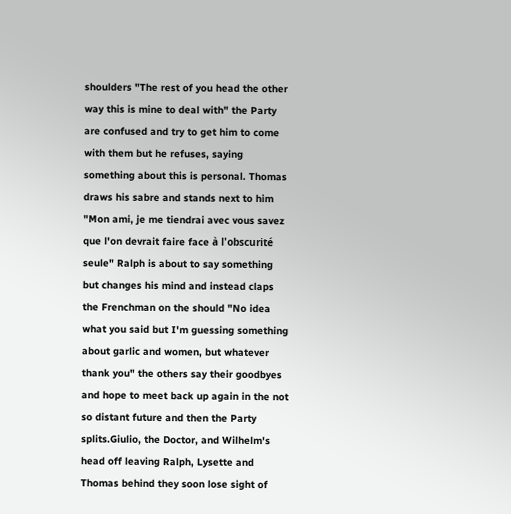shoulders "The rest of you head the other way this is mine to deal with" the Party are confused and try to get him to come with them but he refuses, saying something about this is personal. Thomas draws his sabre and stands next to him "Mon ami, je me tiendrai avec vous savez que l'on devrait faire face à l'obscurité seule" Ralph is about to say something but changes his mind and instead claps the Frenchman on the should "No idea what you said but I'm guessing something about garlic and women, but whatever thank you" the others say their goodbyes and hope to meet back up again in the not so distant future and then the Party splits.Giulio, the Doctor, and Wilhelm's head off leaving Ralph, Lysette and Thomas behind they soon lose sight of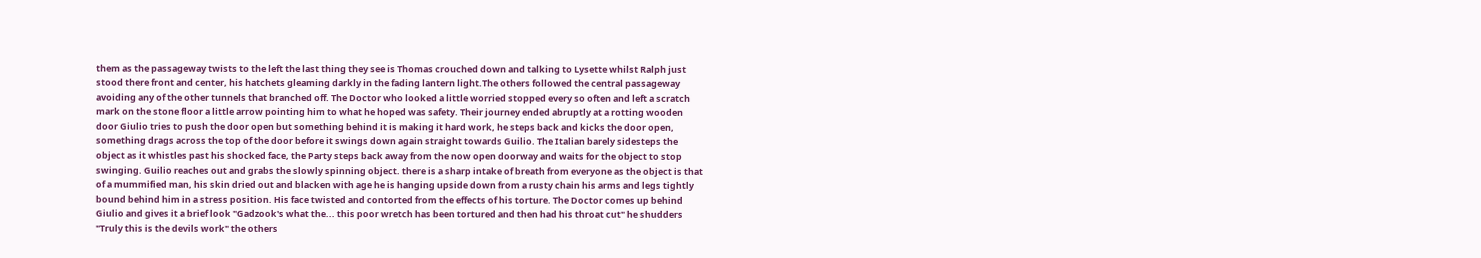them as the passageway twists to the left the last thing they see is Thomas crouched down and talking to Lysette whilst Ralph just stood there front and center, his hatchets gleaming darkly in the fading lantern light.The others followed the central passageway avoiding any of the other tunnels that branched off. The Doctor who looked a little worried stopped every so often and left a scratch mark on the stone floor a little arrow pointing him to what he hoped was safety. Their journey ended abruptly at a rotting wooden door Giulio tries to push the door open but something behind it is making it hard work, he steps back and kicks the door open, something drags across the top of the door before it swings down again straight towards Guilio. The Italian barely sidesteps the object as it whistles past his shocked face, the Party steps back away from the now open doorway and waits for the object to stop swinging. Guilio reaches out and grabs the slowly spinning object. there is a sharp intake of breath from everyone as the object is that of a mummified man, his skin dried out and blacken with age he is hanging upside down from a rusty chain his arms and legs tightly bound behind him in a stress position. His face twisted and contorted from the effects of his torture. The Doctor comes up behind Giulio and gives it a brief look "Gadzook's what the... this poor wretch has been tortured and then had his throat cut" he shudders "Truly this is the devils work" the others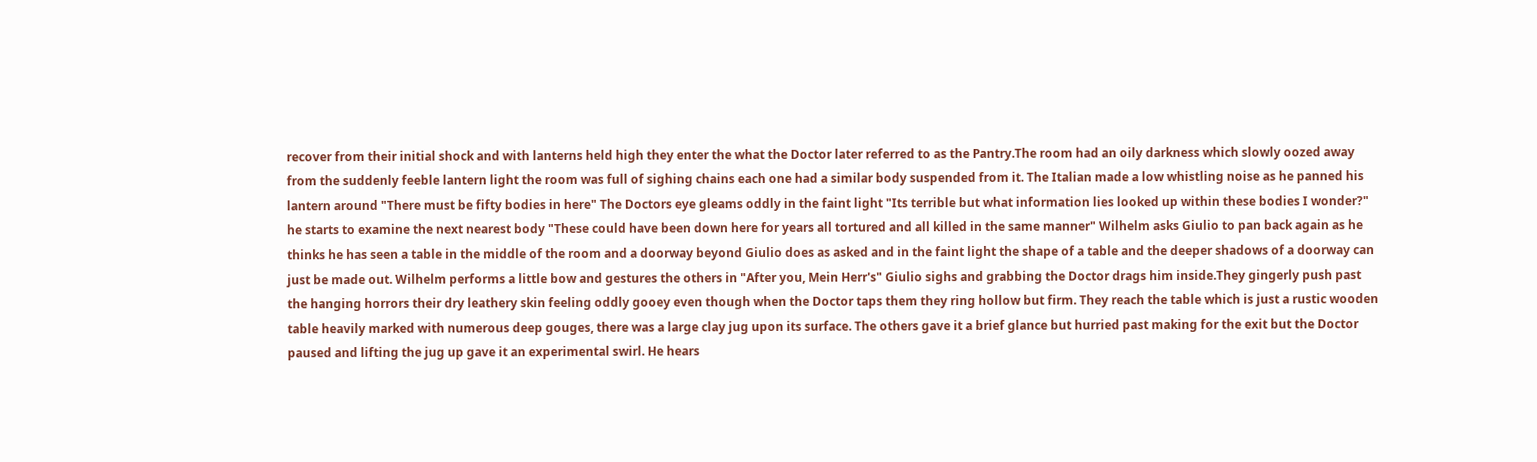recover from their initial shock and with lanterns held high they enter the what the Doctor later referred to as the Pantry.The room had an oily darkness which slowly oozed away from the suddenly feeble lantern light the room was full of sighing chains each one had a similar body suspended from it. The Italian made a low whistling noise as he panned his lantern around "There must be fifty bodies in here" The Doctors eye gleams oddly in the faint light "Its terrible but what information lies looked up within these bodies I wonder?" he starts to examine the next nearest body "These could have been down here for years all tortured and all killed in the same manner" Wilhelm asks Giulio to pan back again as he thinks he has seen a table in the middle of the room and a doorway beyond Giulio does as asked and in the faint light the shape of a table and the deeper shadows of a doorway can just be made out. Wilhelm performs a little bow and gestures the others in "After you, Mein Herr's" Giulio sighs and grabbing the Doctor drags him inside.They gingerly push past the hanging horrors their dry leathery skin feeling oddly gooey even though when the Doctor taps them they ring hollow but firm. They reach the table which is just a rustic wooden table heavily marked with numerous deep gouges, there was a large clay jug upon its surface. The others gave it a brief glance but hurried past making for the exit but the Doctor paused and lifting the jug up gave it an experimental swirl. He hears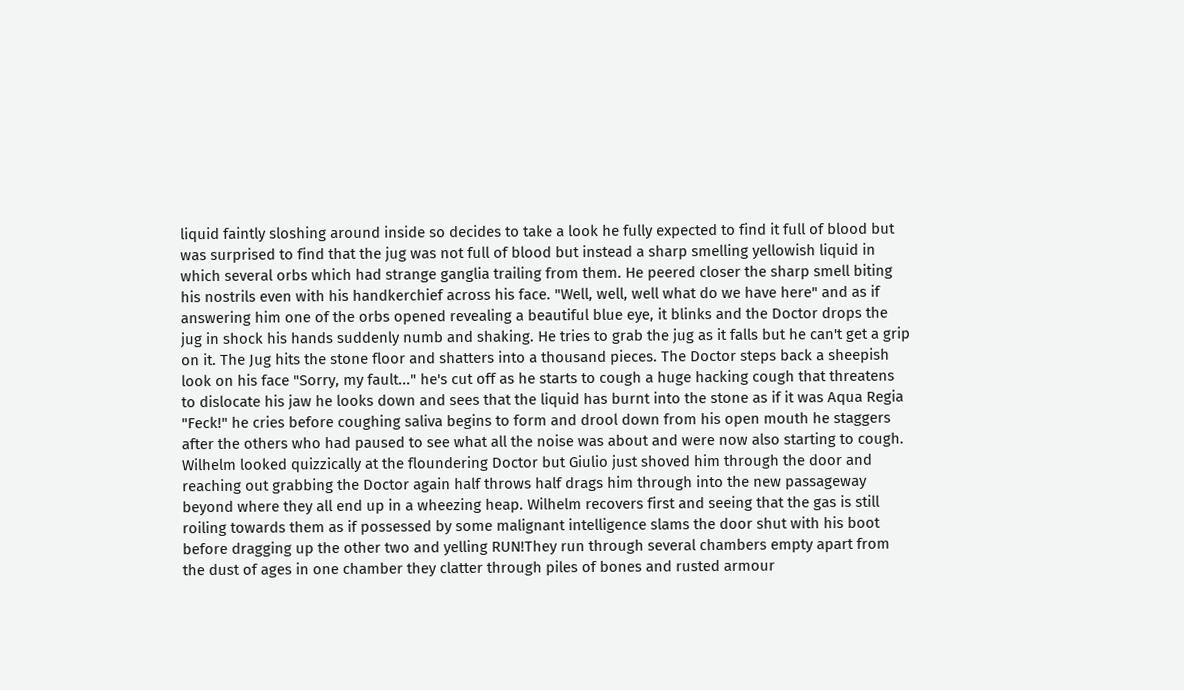liquid faintly sloshing around inside so decides to take a look he fully expected to find it full of blood but was surprised to find that the jug was not full of blood but instead a sharp smelling yellowish liquid in which several orbs which had strange ganglia trailing from them. He peered closer the sharp smell biting his nostrils even with his handkerchief across his face. "Well, well, well what do we have here" and as if answering him one of the orbs opened revealing a beautiful blue eye, it blinks and the Doctor drops the jug in shock his hands suddenly numb and shaking. He tries to grab the jug as it falls but he can't get a grip on it. The Jug hits the stone floor and shatters into a thousand pieces. The Doctor steps back a sheepish look on his face "Sorry, my fault..." he's cut off as he starts to cough a huge hacking cough that threatens to dislocate his jaw he looks down and sees that the liquid has burnt into the stone as if it was Aqua Regia "Feck!" he cries before coughing saliva begins to form and drool down from his open mouth he staggers after the others who had paused to see what all the noise was about and were now also starting to cough. Wilhelm looked quizzically at the floundering Doctor but Giulio just shoved him through the door and reaching out grabbing the Doctor again half throws half drags him through into the new passageway beyond where they all end up in a wheezing heap. Wilhelm recovers first and seeing that the gas is still roiling towards them as if possessed by some malignant intelligence slams the door shut with his boot before dragging up the other two and yelling RUN!They run through several chambers empty apart from the dust of ages in one chamber they clatter through piles of bones and rusted armour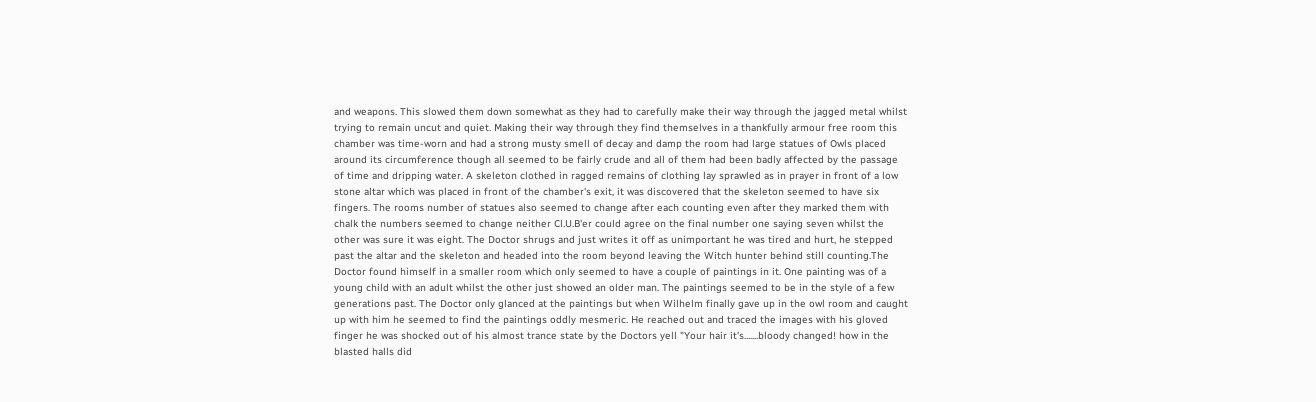and weapons. This slowed them down somewhat as they had to carefully make their way through the jagged metal whilst trying to remain uncut and quiet. Making their way through they find themselves in a thankfully armour free room this chamber was time-worn and had a strong musty smell of decay and damp the room had large statues of Owls placed around its circumference though all seemed to be fairly crude and all of them had been badly affected by the passage of time and dripping water. A skeleton clothed in ragged remains of clothing lay sprawled as in prayer in front of a low stone altar which was placed in front of the chamber's exit, it was discovered that the skeleton seemed to have six fingers. The rooms number of statues also seemed to change after each counting even after they marked them with chalk the numbers seemed to change neither Cl.U.B'er could agree on the final number one saying seven whilst the other was sure it was eight. The Doctor shrugs and just writes it off as unimportant he was tired and hurt, he stepped past the altar and the skeleton and headed into the room beyond leaving the Witch hunter behind still counting.The Doctor found himself in a smaller room which only seemed to have a couple of paintings in it. One painting was of a young child with an adult whilst the other just showed an older man. The paintings seemed to be in the style of a few generations past. The Doctor only glanced at the paintings but when Wilhelm finally gave up in the owl room and caught up with him he seemed to find the paintings oddly mesmeric. He reached out and traced the images with his gloved finger he was shocked out of his almost trance state by the Doctors yell "Your hair it's.......bloody changed! how in the blasted halls did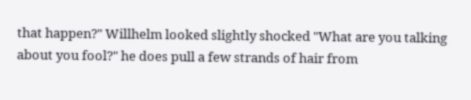that happen?" Willhelm looked slightly shocked "What are you talking about you fool?" he does pull a few strands of hair from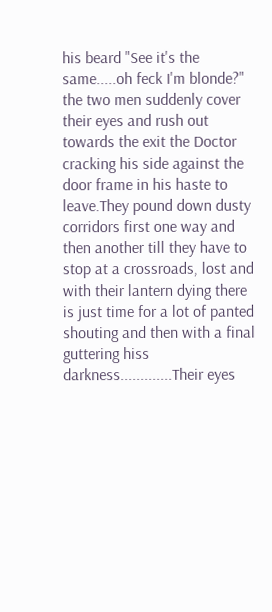his beard "See it's the same.....oh feck I'm blonde?" the two men suddenly cover their eyes and rush out towards the exit the Doctor cracking his side against the door frame in his haste to leave.They pound down dusty corridors first one way and then another till they have to stop at a crossroads, lost and with their lantern dying there is just time for a lot of panted shouting and then with a final guttering hiss darkness.............Their eyes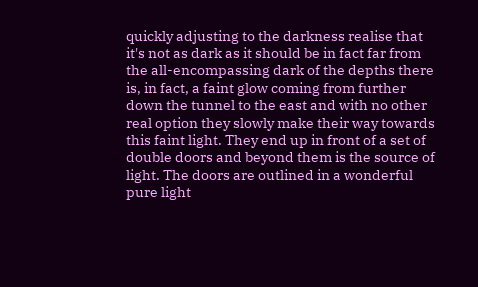quickly adjusting to the darkness realise that it's not as dark as it should be in fact far from the all-encompassing dark of the depths there is, in fact, a faint glow coming from further down the tunnel to the east and with no other real option they slowly make their way towards this faint light. They end up in front of a set of double doors and beyond them is the source of light. The doors are outlined in a wonderful pure light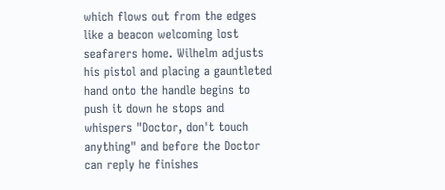which flows out from the edges like a beacon welcoming lost seafarers home. Wilhelm adjusts his pistol and placing a gauntleted hand onto the handle begins to push it down he stops and whispers "Doctor, don't touch anything" and before the Doctor can reply he finishes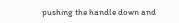pushing the handle down and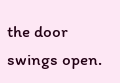the door swings open.